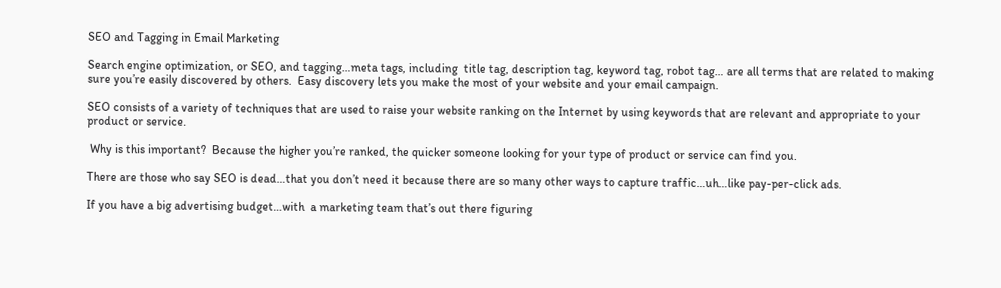SEO and Tagging in Email Marketing

Search engine optimization, or SEO, and tagging…meta tags, including  title tag, description tag, keyword tag, robot tag… are all terms that are related to making sure you’re easily discovered by others.  Easy discovery lets you make the most of your website and your email campaign.

SEO consists of a variety of techniques that are used to raise your website ranking on the Internet by using keywords that are relevant and appropriate to your product or service.

 Why is this important?  Because the higher you’re ranked, the quicker someone looking for your type of product or service can find you.

There are those who say SEO is dead…that you don’t need it because there are so many other ways to capture traffic…uh…like pay-per-click ads.

If you have a big advertising budget…with  a marketing team that’s out there figuring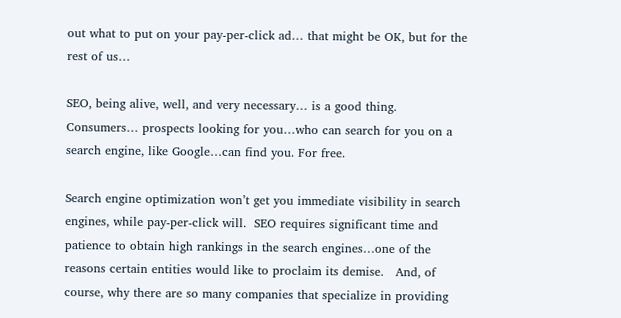out what to put on your pay-per-click ad… that might be OK, but for the rest of us…

SEO, being alive, well, and very necessary… is a good thing.  Consumers… prospects looking for you…who can search for you on a search engine, like Google…can find you. For free.

Search engine optimization won’t get you immediate visibility in search engines, while pay-per-click will.  SEO requires significant time and patience to obtain high rankings in the search engines…one of the reasons certain entities would like to proclaim its demise.   And, of course, why there are so many companies that specialize in providing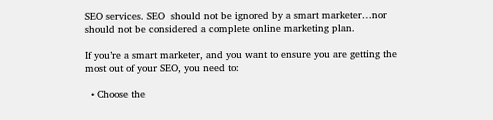SEO services. SEO  should not be ignored by a smart marketer…nor should not be considered a complete online marketing plan.

If you’re a smart marketer, and you want to ensure you are getting the most out of your SEO, you need to:

  • Choose the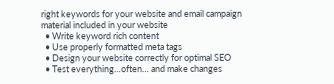right keywords for your website and email campaign material included in your website
  • Write keyword rich content
  • Use properly formatted meta tags
  • Design your website correctly for optimal SEO
  • Test everything…often… and make changes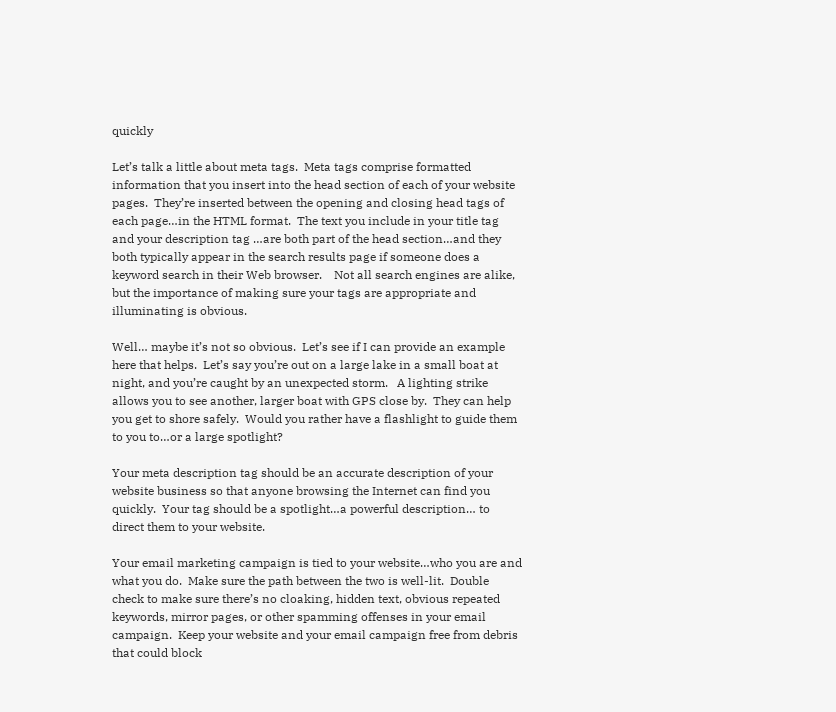quickly

Let’s talk a little about meta tags.  Meta tags comprise formatted information that you insert into the head section of each of your website pages.  They’re inserted between the opening and closing head tags of each page…in the HTML format.  The text you include in your title tag and your description tag …are both part of the head section…and they both typically appear in the search results page if someone does a keyword search in their Web browser.    Not all search engines are alike, but the importance of making sure your tags are appropriate and illuminating is obvious.

Well… maybe it’s not so obvious.  Let’s see if I can provide an example here that helps.  Let’s say you’re out on a large lake in a small boat at night, and you’re caught by an unexpected storm.   A lighting strike allows you to see another, larger boat with GPS close by.  They can help you get to shore safely.  Would you rather have a flashlight to guide them to you to…or a large spotlight?

Your meta description tag should be an accurate description of your website business so that anyone browsing the Internet can find you quickly.  Your tag should be a spotlight…a powerful description… to direct them to your website.

Your email marketing campaign is tied to your website…who you are and what you do.  Make sure the path between the two is well-lit.  Double check to make sure there’s no cloaking, hidden text, obvious repeated keywords, mirror pages, or other spamming offenses in your email campaign.  Keep your website and your email campaign free from debris that could block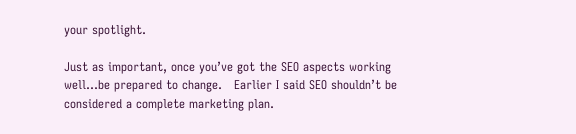your spotlight.

Just as important, once you’ve got the SEO aspects working well…be prepared to change.   Earlier I said SEO shouldn’t be considered a complete marketing plan.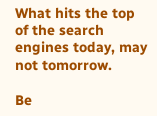What hits the top of the search engines today, may not tomorrow.

Be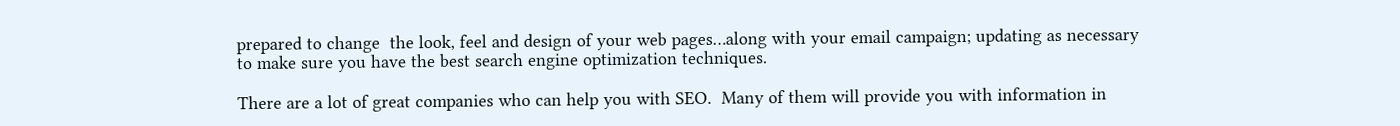prepared to change  the look, feel and design of your web pages…along with your email campaign; updating as necessary to make sure you have the best search engine optimization techniques.

There are a lot of great companies who can help you with SEO.  Many of them will provide you with information in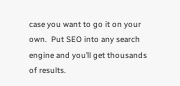case you want to go it on your own.  Put SEO into any search engine and you’ll get thousands of results.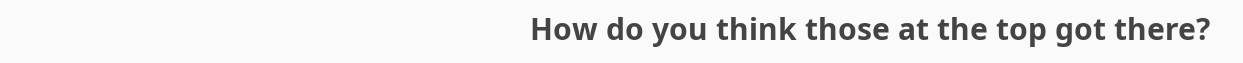How do you think those at the top got there?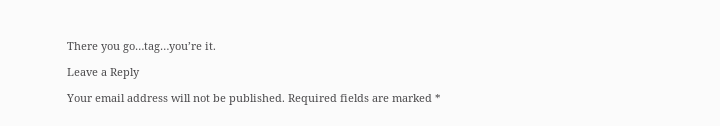There you go…tag…you’re it.

Leave a Reply

Your email address will not be published. Required fields are marked *